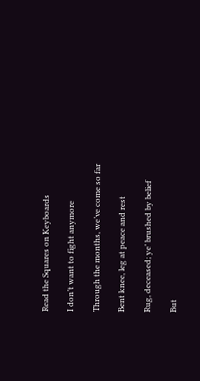Read the Squares on Keyboards

I don’t want to fight anymore

Through the months, we’ve come so far

Bent knee, leg at peace and rest

Rug, deceased; ye’ brushed by belief

But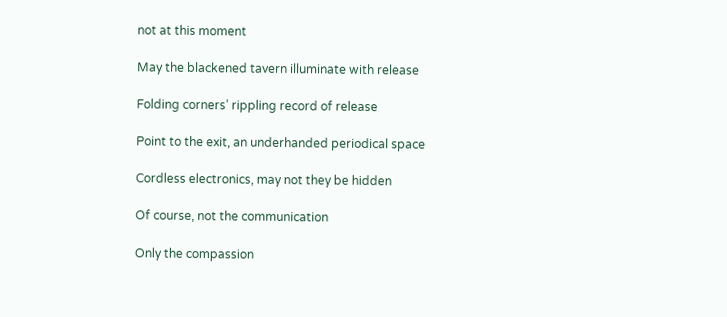not at this moment

May the blackened tavern illuminate with release

Folding corners’ rippling record of release

Point to the exit, an underhanded periodical space

Cordless electronics, may not they be hidden

Of course, not the communication

Only the compassion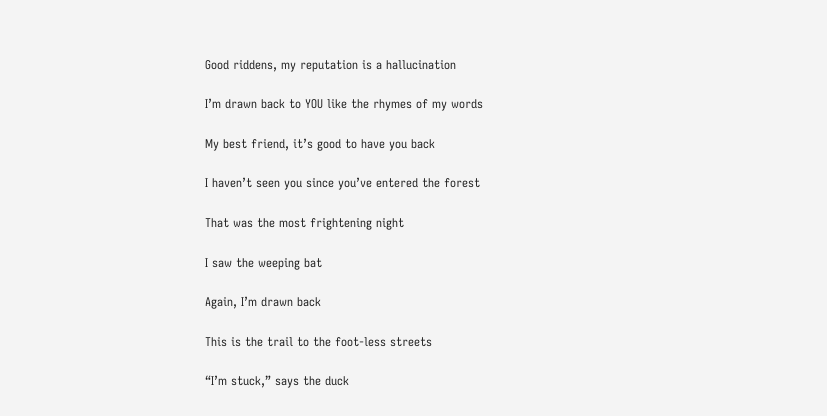Good riddens, my reputation is a hallucination

I’m drawn back to YOU like the rhymes of my words

My best friend, it’s good to have you back

I haven’t seen you since you’ve entered the forest

That was the most frightening night

I saw the weeping bat

Again, I’m drawn back

This is the trail to the foot-less streets

“I’m stuck,” says the duck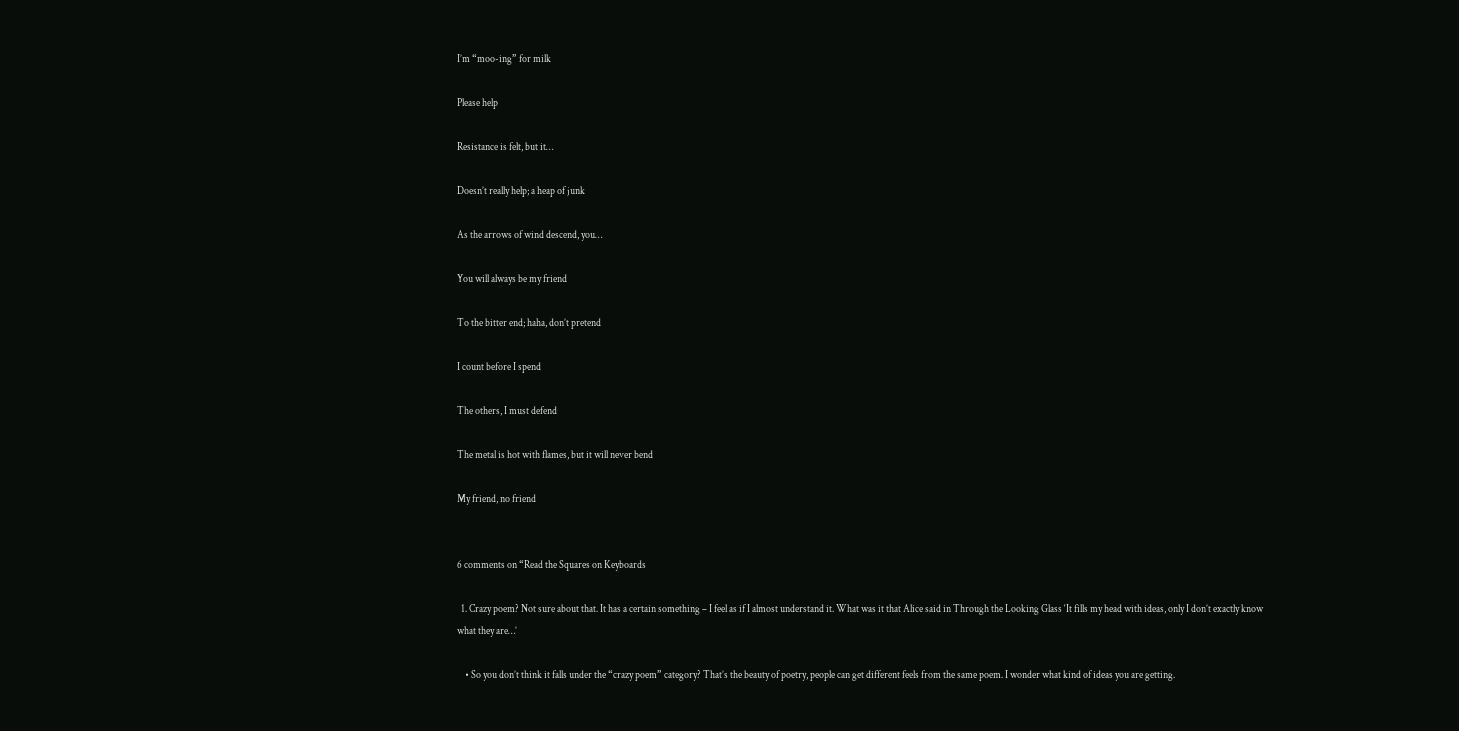I’m “moo-ing” for milk

Please help

Resistance is felt, but it…

Doesn’t really help; a heap of junk

As the arrows of wind descend, you…

You will always be my friend

To the bitter end; haha, don’t pretend

I count before I spend

The others, I must defend

The metal is hot with flames, but it will never bend

My friend, no friend


6 comments on “Read the Squares on Keyboards

  1. Crazy poem? Not sure about that. It has a certain something – I feel as if I almost understand it. What was it that Alice said in Through the Looking Glass ‘It fills my head with ideas, only I don’t exactly know what they are…’

    • So you don’t think it falls under the “crazy poem” category? That’s the beauty of poetry, people can get different feels from the same poem. I wonder what kind of ideas you are getting.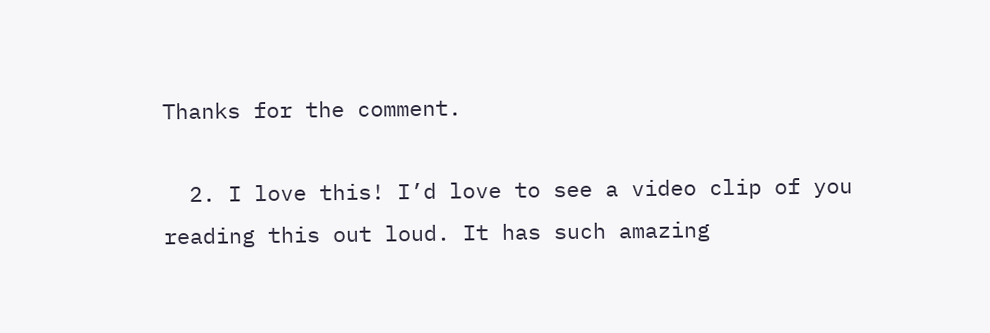Thanks for the comment.

  2. I love this! I’d love to see a video clip of you reading this out loud. It has such amazing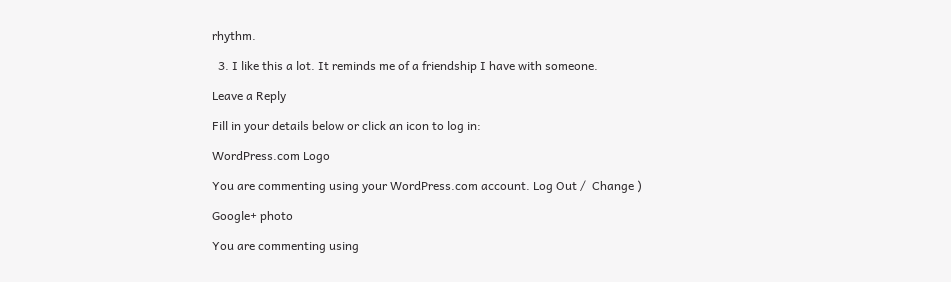rhythm.

  3. I like this a lot. It reminds me of a friendship I have with someone.

Leave a Reply

Fill in your details below or click an icon to log in:

WordPress.com Logo

You are commenting using your WordPress.com account. Log Out /  Change )

Google+ photo

You are commenting using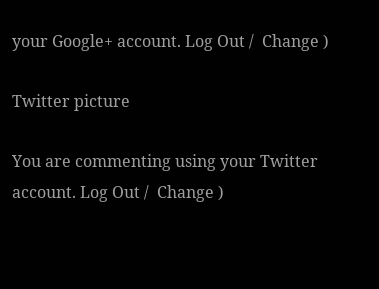your Google+ account. Log Out /  Change )

Twitter picture

You are commenting using your Twitter account. Log Out /  Change )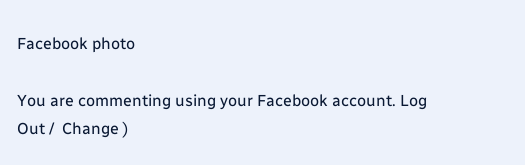Facebook photo

You are commenting using your Facebook account. Log Out /  Change )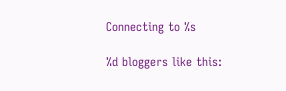Connecting to %s

%d bloggers like this: